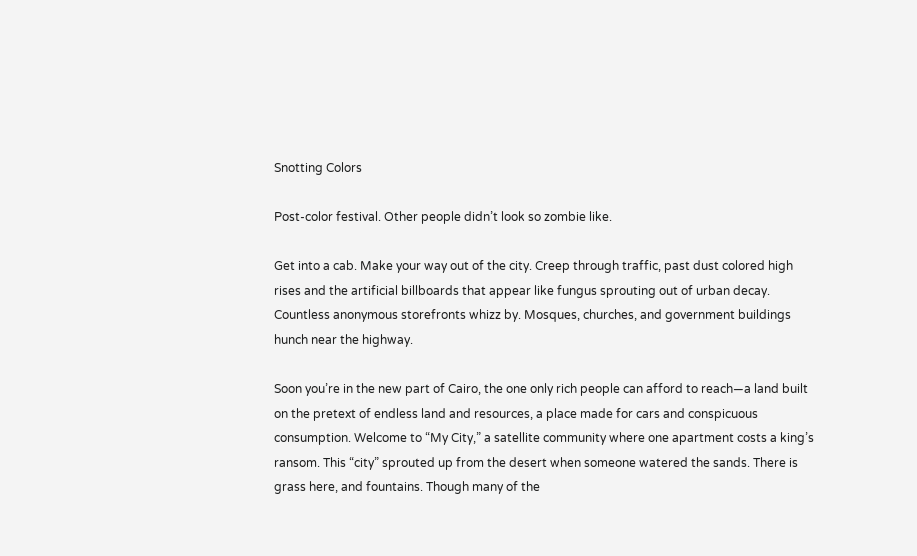Snotting Colors

Post-color festival. Other people didn’t look so zombie like.

Get into a cab. Make your way out of the city. Creep through traffic, past dust colored high rises and the artificial billboards that appear like fungus sprouting out of urban decay. Countless anonymous storefronts whizz by. Mosques, churches, and government buildings hunch near the highway.

Soon you’re in the new part of Cairo, the one only rich people can afford to reach—a land built on the pretext of endless land and resources, a place made for cars and conspicuous consumption. Welcome to “My City,” a satellite community where one apartment costs a king’s ransom. This “city” sprouted up from the desert when someone watered the sands. There is grass here, and fountains. Though many of the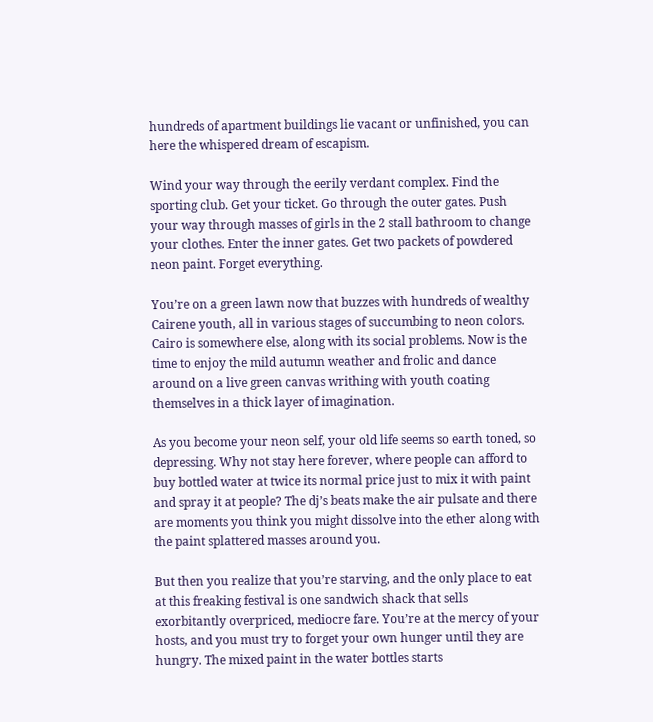hundreds of apartment buildings lie vacant or unfinished, you can here the whispered dream of escapism.

Wind your way through the eerily verdant complex. Find the sporting club. Get your ticket. Go through the outer gates. Push your way through masses of girls in the 2 stall bathroom to change your clothes. Enter the inner gates. Get two packets of powdered neon paint. Forget everything.

You’re on a green lawn now that buzzes with hundreds of wealthy Cairene youth, all in various stages of succumbing to neon colors. Cairo is somewhere else, along with its social problems. Now is the time to enjoy the mild autumn weather and frolic and dance around on a live green canvas writhing with youth coating themselves in a thick layer of imagination.

As you become your neon self, your old life seems so earth toned, so depressing. Why not stay here forever, where people can afford to buy bottled water at twice its normal price just to mix it with paint and spray it at people? The dj’s beats make the air pulsate and there are moments you think you might dissolve into the ether along with the paint splattered masses around you.

But then you realize that you’re starving, and the only place to eat at this freaking festival is one sandwich shack that sells exorbitantly overpriced, mediocre fare. You’re at the mercy of your hosts, and you must try to forget your own hunger until they are hungry. The mixed paint in the water bottles starts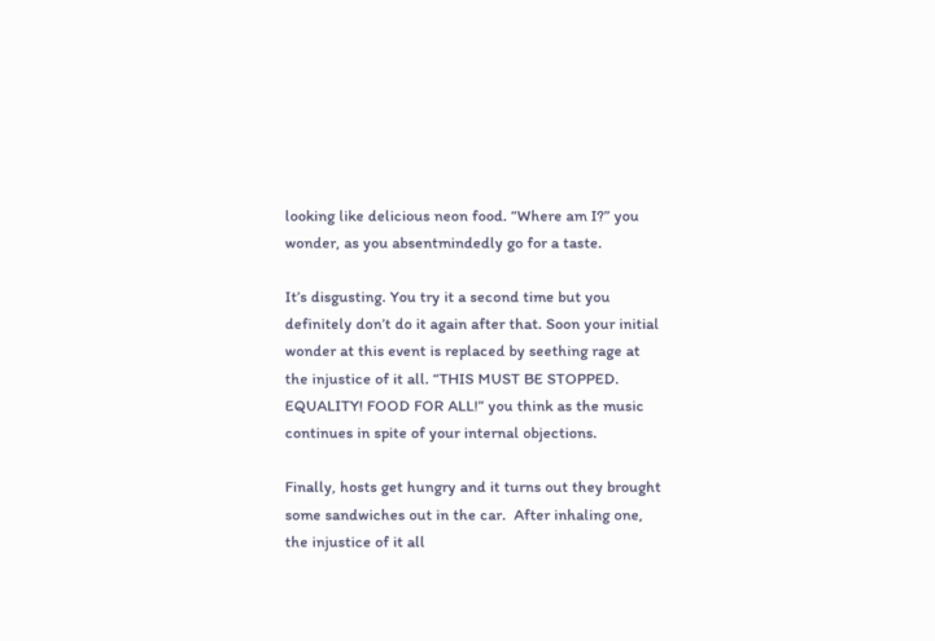looking like delicious neon food. “Where am I?” you wonder, as you absentmindedly go for a taste.

It’s disgusting. You try it a second time but you definitely don’t do it again after that. Soon your initial wonder at this event is replaced by seething rage at the injustice of it all. “THIS MUST BE STOPPED. EQUALITY! FOOD FOR ALL!” you think as the music continues in spite of your internal objections.

Finally, hosts get hungry and it turns out they brought some sandwiches out in the car.  After inhaling one, the injustice of it all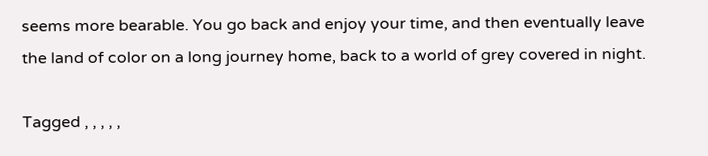seems more bearable. You go back and enjoy your time, and then eventually leave the land of color on a long journey home, back to a world of grey covered in night.

Tagged , , , , ,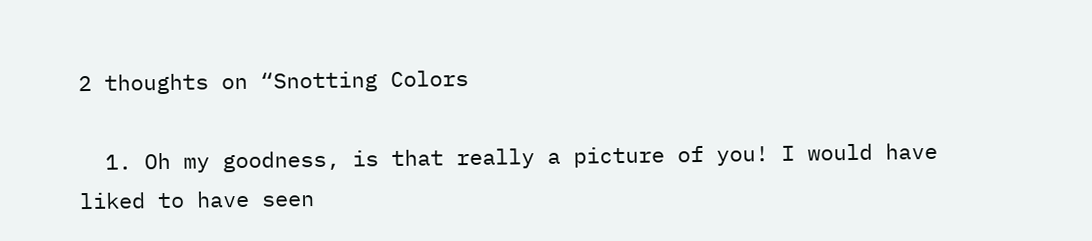2 thoughts on “Snotting Colors

  1. Oh my goodness, is that really a picture of you! I would have liked to have seen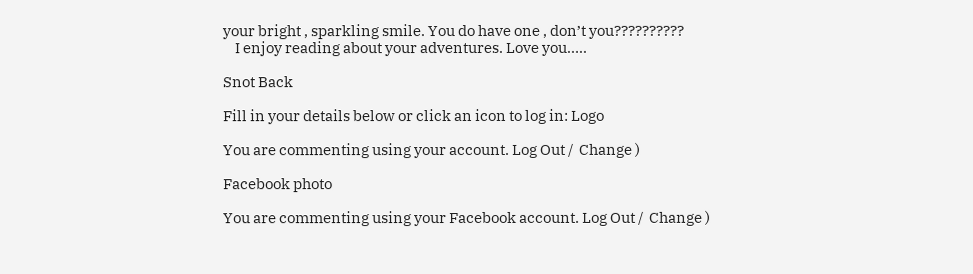your bright , sparkling smile. You do have one , don’t you??????????
    I enjoy reading about your adventures. Love you…..

Snot Back

Fill in your details below or click an icon to log in: Logo

You are commenting using your account. Log Out /  Change )

Facebook photo

You are commenting using your Facebook account. Log Out /  Change )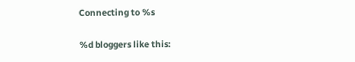Connecting to %s

%d bloggers like this: